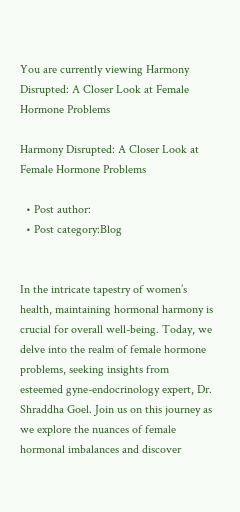You are currently viewing Harmony Disrupted: A Closer Look at Female Hormone Problems

Harmony Disrupted: A Closer Look at Female Hormone Problems

  • Post author:
  • Post category:Blog


In the intricate tapestry of women’s health, maintaining hormonal harmony is crucial for overall well-being. Today, we delve into the realm of female hormone problems, seeking insights from esteemed gyne-endocrinology expert, Dr. Shraddha Goel. Join us on this journey as we explore the nuances of female hormonal imbalances and discover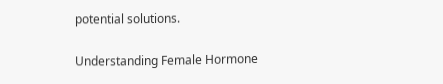potential solutions.

Understanding Female Hormone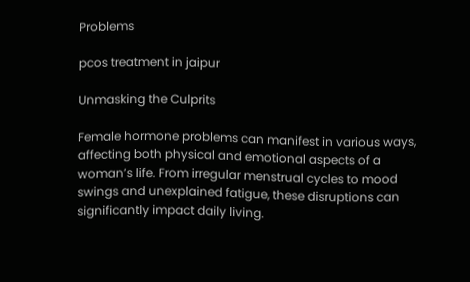Problems

pcos treatment in jaipur

Unmasking the Culprits

Female hormone problems can manifest in various ways, affecting both physical and emotional aspects of a woman’s life. From irregular menstrual cycles to mood swings and unexplained fatigue, these disruptions can significantly impact daily living.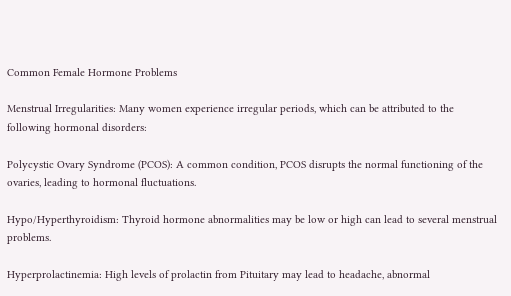Common Female Hormone Problems

Menstrual Irregularities: Many women experience irregular periods, which can be attributed to the following hormonal disorders:

Polycystic Ovary Syndrome (PCOS): A common condition, PCOS disrupts the normal functioning of the ovaries, leading to hormonal fluctuations.

Hypo/Hyperthyroidism: Thyroid hormone abnormalities may be low or high can lead to several menstrual problems.

Hyperprolactinemia: High levels of prolactin from Pituitary may lead to headache, abnormal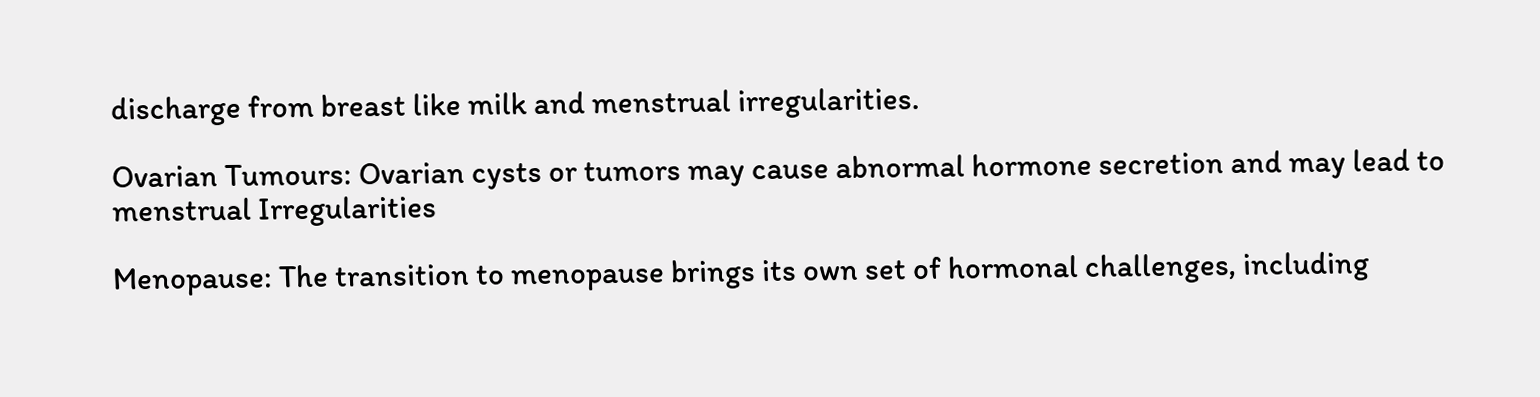discharge from breast like milk and menstrual irregularities.

Ovarian Tumours: Ovarian cysts or tumors may cause abnormal hormone secretion and may lead to menstrual Irregularities

Menopause: The transition to menopause brings its own set of hormonal challenges, including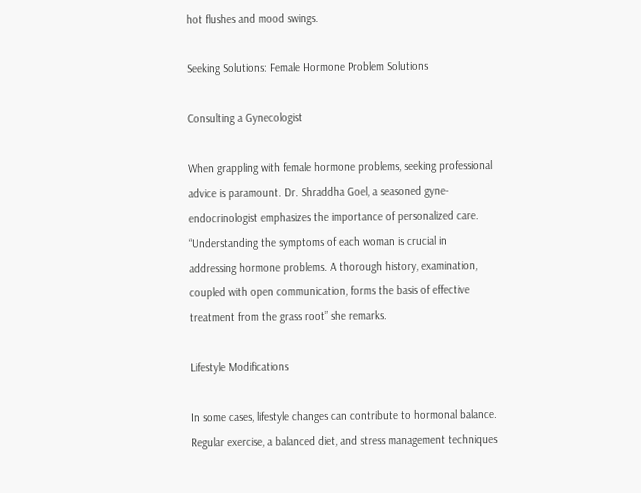hot flushes and mood swings.

Seeking Solutions: Female Hormone Problem Solutions

Consulting a Gynecologist

When grappling with female hormone problems, seeking professional advice is paramount. Dr. Shraddha Goel, a seasoned gyne- endocrinologist emphasizes the importance of personalized care. “Understanding the symptoms of each woman is crucial in addressing hormone problems. A thorough history, examination, coupled with open communication, forms the basis of effective treatment from the grass root” she remarks.

Lifestyle Modifications

In some cases, lifestyle changes can contribute to hormonal balance. Regular exercise, a balanced diet, and stress management techniques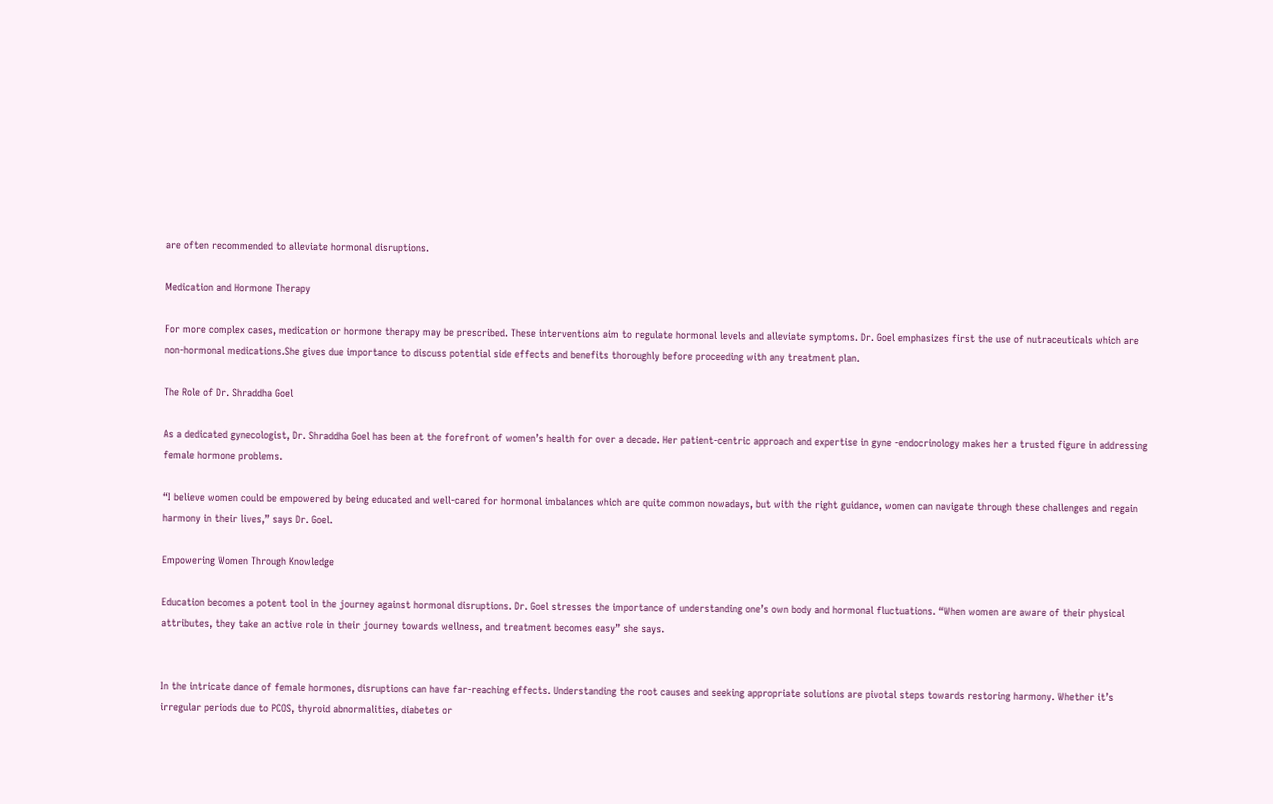are often recommended to alleviate hormonal disruptions.

Medication and Hormone Therapy

For more complex cases, medication or hormone therapy may be prescribed. These interventions aim to regulate hormonal levels and alleviate symptoms. Dr. Goel emphasizes first the use of nutraceuticals which are non-hormonal medications.She gives due importance to discuss potential side effects and benefits thoroughly before proceeding with any treatment plan.

The Role of Dr. Shraddha Goel

As a dedicated gynecologist, Dr. Shraddha Goel has been at the forefront of women’s health for over a decade. Her patient-centric approach and expertise in gyne -endocrinology makes her a trusted figure in addressing female hormone problems.

“I believe women could be empowered by being educated and well-cared for hormonal imbalances which are quite common nowadays, but with the right guidance, women can navigate through these challenges and regain harmony in their lives,” says Dr. Goel.

Empowering Women Through Knowledge

Education becomes a potent tool in the journey against hormonal disruptions. Dr. Goel stresses the importance of understanding one’s own body and hormonal fluctuations. “When women are aware of their physical attributes, they take an active role in their journey towards wellness, and treatment becomes easy” she says.


In the intricate dance of female hormones, disruptions can have far-reaching effects. Understanding the root causes and seeking appropriate solutions are pivotal steps towards restoring harmony. Whether it’s irregular periods due to PCOS, thyroid abnormalities, diabetes or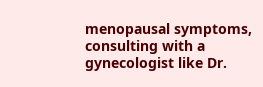menopausal symptoms, consulting with a gynecologist like Dr.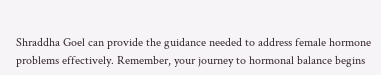Shraddha Goel can provide the guidance needed to address female hormone problems effectively. Remember, your journey to hormonal balance begins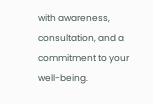with awareness, consultation, and a commitment to your well-being.